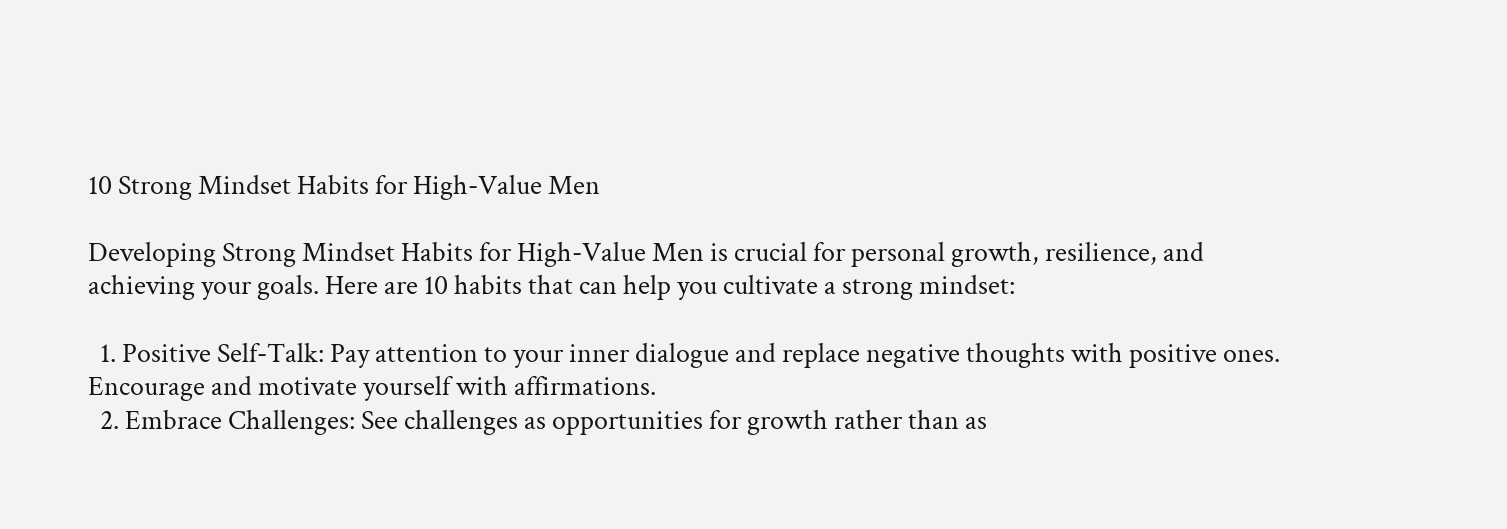10 Strong Mindset Habits for High-Value Men

Developing Strong Mindset Habits for High-Value Men is crucial for personal growth, resilience, and achieving your goals. Here are 10 habits that can help you cultivate a strong mindset:

  1. Positive Self-Talk: Pay attention to your inner dialogue and replace negative thoughts with positive ones. Encourage and motivate yourself with affirmations.
  2. Embrace Challenges: See challenges as opportunities for growth rather than as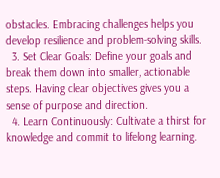obstacles. Embracing challenges helps you develop resilience and problem-solving skills.
  3. Set Clear Goals: Define your goals and break them down into smaller, actionable steps. Having clear objectives gives you a sense of purpose and direction.
  4. Learn Continuously: Cultivate a thirst for knowledge and commit to lifelong learning.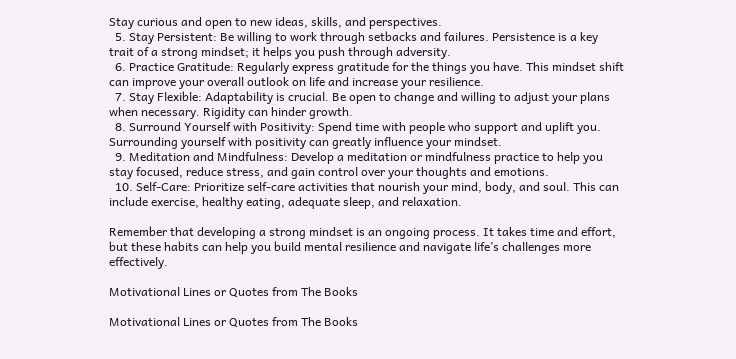Stay curious and open to new ideas, skills, and perspectives.
  5. Stay Persistent: Be willing to work through setbacks and failures. Persistence is a key trait of a strong mindset; it helps you push through adversity.
  6. Practice Gratitude: Regularly express gratitude for the things you have. This mindset shift can improve your overall outlook on life and increase your resilience.
  7. Stay Flexible: Adaptability is crucial. Be open to change and willing to adjust your plans when necessary. Rigidity can hinder growth.
  8. Surround Yourself with Positivity: Spend time with people who support and uplift you. Surrounding yourself with positivity can greatly influence your mindset.
  9. Meditation and Mindfulness: Develop a meditation or mindfulness practice to help you stay focused, reduce stress, and gain control over your thoughts and emotions.
  10. Self-Care: Prioritize self-care activities that nourish your mind, body, and soul. This can include exercise, healthy eating, adequate sleep, and relaxation.

Remember that developing a strong mindset is an ongoing process. It takes time and effort, but these habits can help you build mental resilience and navigate life’s challenges more effectively.

Motivational Lines or Quotes from The Books

Motivational Lines or Quotes from The Books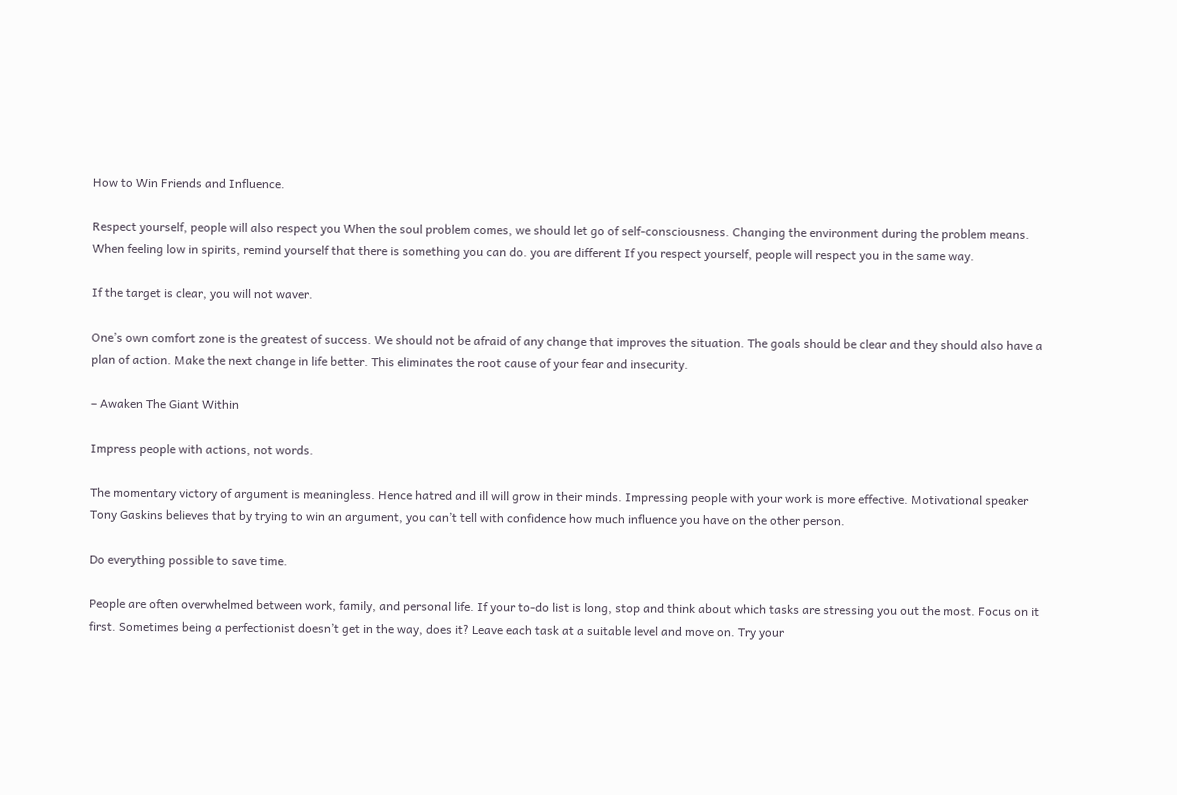How to Win Friends and Influence.

Respect yourself, people will also respect you When the soul problem comes, we should let go of self-consciousness. Changing the environment during the problem means. When feeling low in spirits, remind yourself that there is something you can do. you are different If you respect yourself, people will respect you in the same way.

If the target is clear, you will not waver.

One’s own comfort zone is the greatest of success. We should not be afraid of any change that improves the situation. The goals should be clear and they should also have a plan of action. Make the next change in life better. This eliminates the root cause of your fear and insecurity.

– Awaken The Giant Within

Impress people with actions, not words.

The momentary victory of argument is meaningless. Hence hatred and ill will grow in their minds. Impressing people with your work is more effective. Motivational speaker Tony Gaskins believes that by trying to win an argument, you can’t tell with confidence how much influence you have on the other person.

Do everything possible to save time.

People are often overwhelmed between work, family, and personal life. If your to-do list is long, stop and think about which tasks are stressing you out the most. Focus on it first. Sometimes being a perfectionist doesn’t get in the way, does it? Leave each task at a suitable level and move on. Try your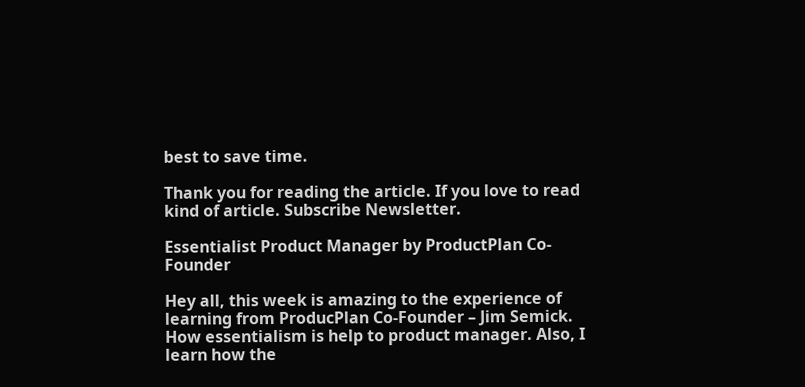best to save time.

Thank you for reading the article. If you love to read kind of article. Subscribe Newsletter.

Essentialist Product Manager by ProductPlan Co-Founder

Hey all, this week is amazing to the experience of learning from ProducPlan Co-Founder – Jim Semick. How essentialism is help to product manager. Also, I learn how the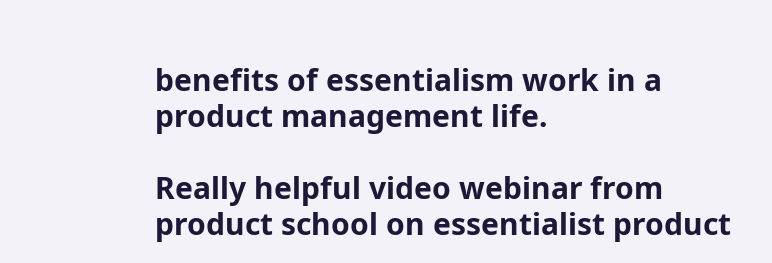benefits of essentialism work in a product management life.

Really helpful video webinar from product school on essentialist product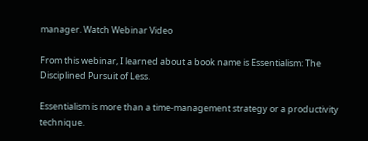manager. Watch Webinar Video

From this webinar, I learned about a book name is Essentialism: The Disciplined Pursuit of Less.

Essentialism is more than a time-management strategy or a productivity technique.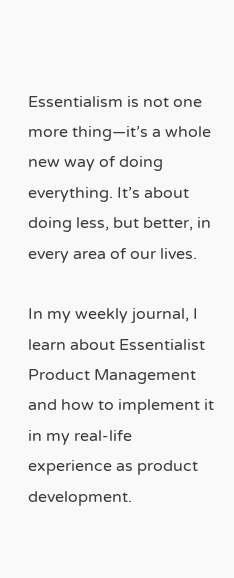Essentialism is not one more thing—it’s a whole new way of doing everything. It’s about doing less, but better, in every area of our lives.

In my weekly journal, I learn about Essentialist Product Management and how to implement it in my real-life experience as product development.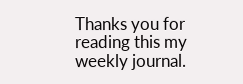Thanks you for reading this my weekly journal.